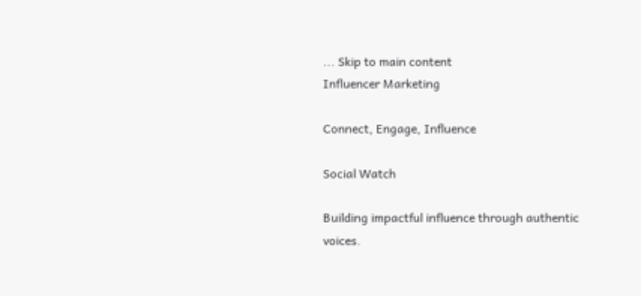... Skip to main content
Influencer Marketing

Connect, Engage, Influence

Social Watch

Building impactful influence through authentic voices.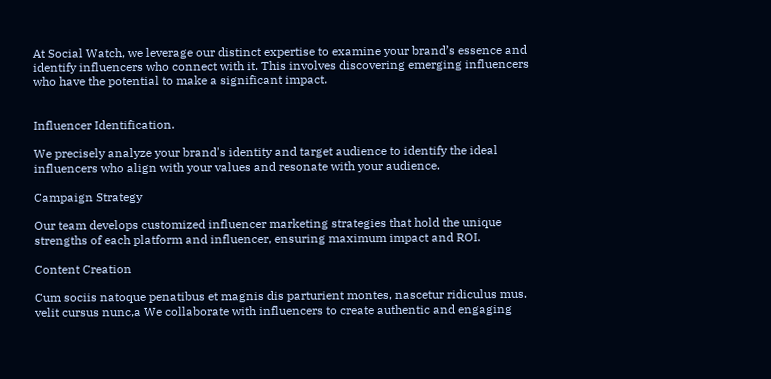At Social Watch, we leverage our distinct expertise to examine your brand’s essence and identify influencers who connect with it. This involves discovering emerging influencers who have the potential to make a significant impact.


Influencer Identification.

We precisely analyze your brand's identity and target audience to identify the ideal influencers who align with your values and resonate with your audience.

Campaign Strategy

Our team develops customized influencer marketing strategies that hold the unique strengths of each platform and influencer, ensuring maximum impact and ROI.

Content Creation

Cum sociis natoque penatibus et magnis dis parturient montes, nascetur ridiculus mus. velit cursus nunc,a We collaborate with influencers to create authentic and engaging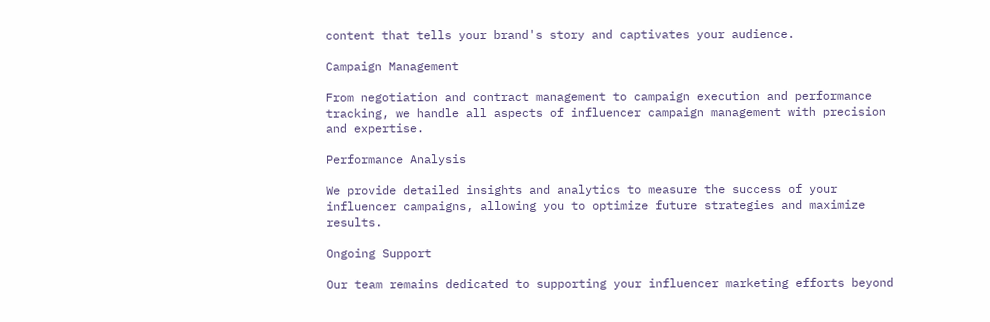content that tells your brand's story and captivates your audience.

Campaign Management

From negotiation and contract management to campaign execution and performance tracking, we handle all aspects of influencer campaign management with precision and expertise.

Performance Analysis

We provide detailed insights and analytics to measure the success of your influencer campaigns, allowing you to optimize future strategies and maximize results.

Ongoing Support

Our team remains dedicated to supporting your influencer marketing efforts beyond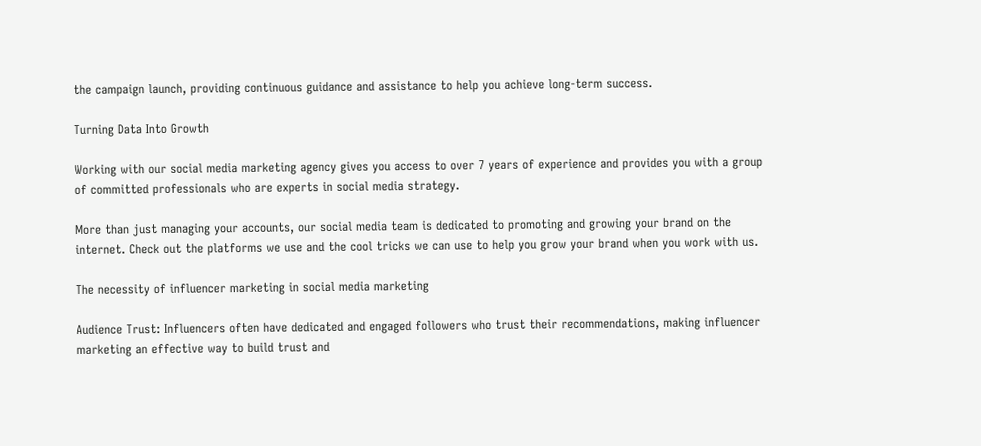the campaign launch, providing continuous guidance and assistance to help you achieve long-term success.

Turning Data Into Growth

Working with our social media marketing agency gives you access to over 7 years of experience and provides you with a group of committed professionals who are experts in social media strategy.

More than just managing your accounts, our social media team is dedicated to promoting and growing your brand on the internet. Check out the platforms we use and the cool tricks we can use to help you grow your brand when you work with us.

The necessity of influencer marketing in social media marketing

Audience Trust: Influencers often have dedicated and engaged followers who trust their recommendations, making influencer marketing an effective way to build trust and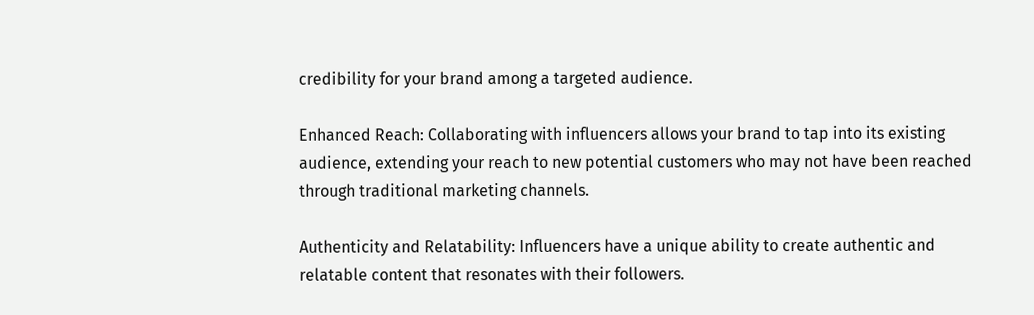credibility for your brand among a targeted audience.

Enhanced Reach: Collaborating with influencers allows your brand to tap into its existing audience, extending your reach to new potential customers who may not have been reached through traditional marketing channels.

Authenticity and Relatability: Influencers have a unique ability to create authentic and relatable content that resonates with their followers.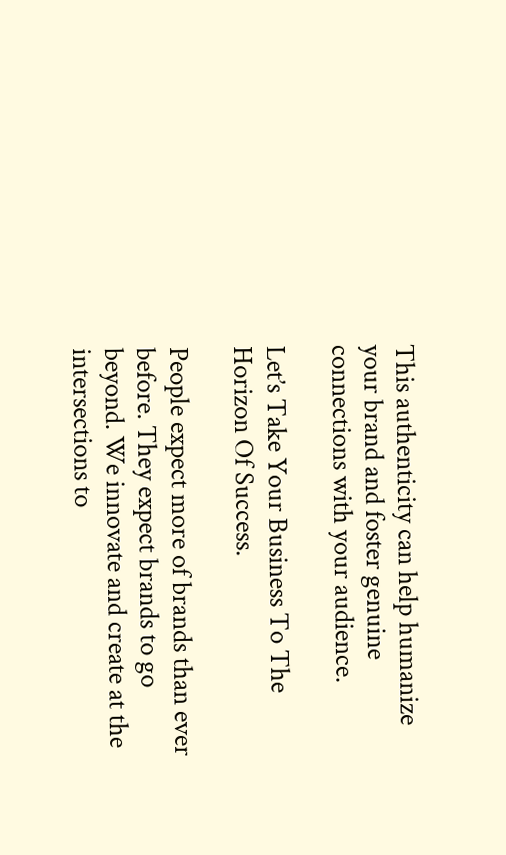This authenticity can help humanize your brand and foster genuine connections with your audience.

Let’s Take Your Business To The Horizon Of Success.

People expect more of brands than ever before. They expect brands to go beyond. We innovate and create at the intersections to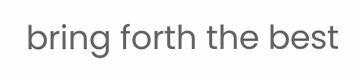bring forth the best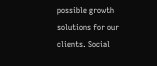possible growth solutions for our clients. Social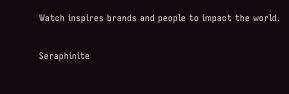Watch inspires brands and people to impact the world.

Seraphinite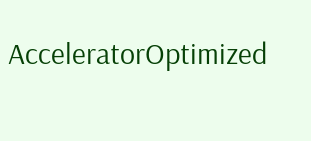AcceleratorOptimized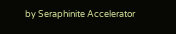by Seraphinite Accelerator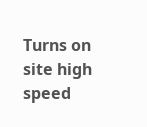Turns on site high speed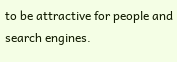to be attractive for people and search engines.